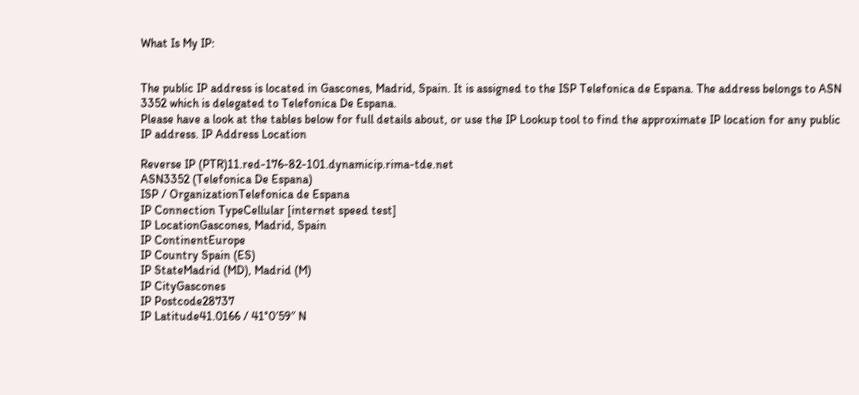What Is My IP:


The public IP address is located in Gascones, Madrid, Spain. It is assigned to the ISP Telefonica de Espana. The address belongs to ASN 3352 which is delegated to Telefonica De Espana.
Please have a look at the tables below for full details about, or use the IP Lookup tool to find the approximate IP location for any public IP address. IP Address Location

Reverse IP (PTR)11.red-176-82-101.dynamicip.rima-tde.net
ASN3352 (Telefonica De Espana)
ISP / OrganizationTelefonica de Espana
IP Connection TypeCellular [internet speed test]
IP LocationGascones, Madrid, Spain
IP ContinentEurope
IP Country Spain (ES)
IP StateMadrid (MD), Madrid (M)
IP CityGascones
IP Postcode28737
IP Latitude41.0166 / 41°0′59″ N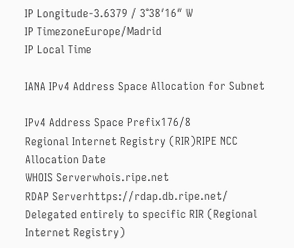IP Longitude-3.6379 / 3°38′16″ W
IP TimezoneEurope/Madrid
IP Local Time

IANA IPv4 Address Space Allocation for Subnet

IPv4 Address Space Prefix176/8
Regional Internet Registry (RIR)RIPE NCC
Allocation Date
WHOIS Serverwhois.ripe.net
RDAP Serverhttps://rdap.db.ripe.net/
Delegated entirely to specific RIR (Regional Internet Registry)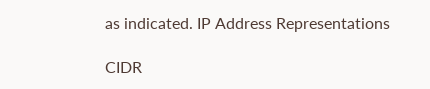as indicated. IP Address Representations

CIDR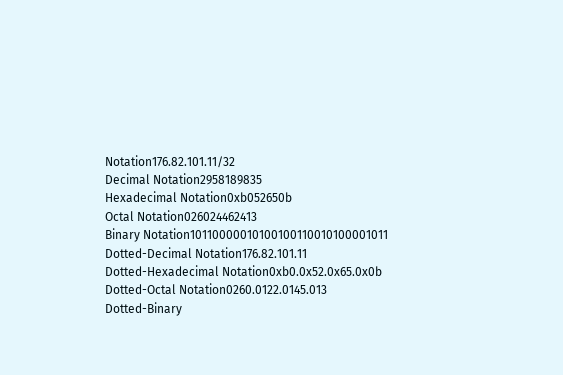Notation176.82.101.11/32
Decimal Notation2958189835
Hexadecimal Notation0xb052650b
Octal Notation026024462413
Binary Notation10110000010100100110010100001011
Dotted-Decimal Notation176.82.101.11
Dotted-Hexadecimal Notation0xb0.0x52.0x65.0x0b
Dotted-Octal Notation0260.0122.0145.013
Dotted-Binary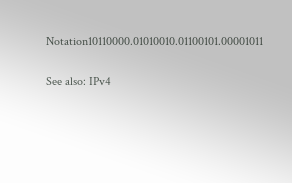Notation10110000.01010010.01100101.00001011

See also: IPv4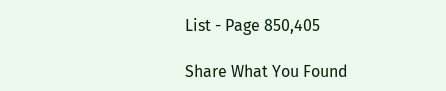List - Page 850,405

Share What You Found